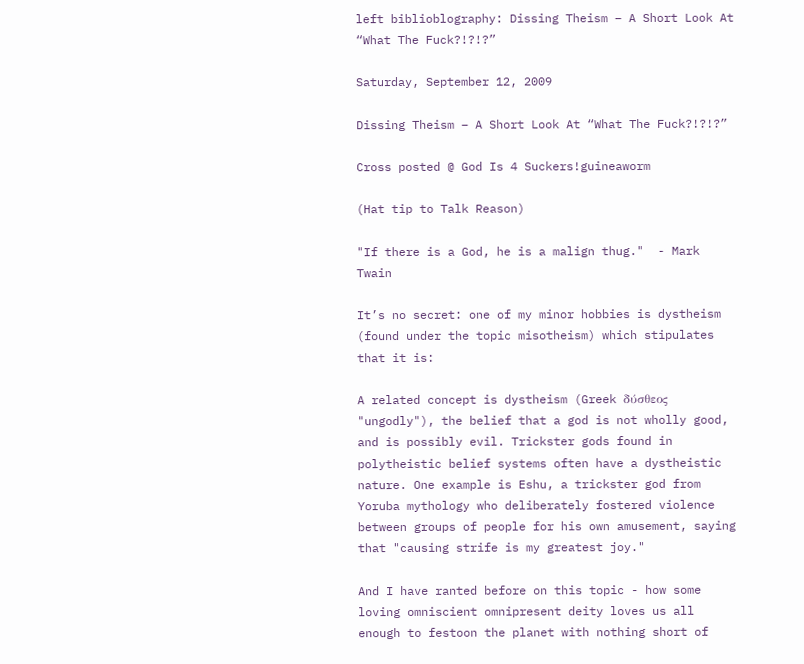left biblioblography: Dissing Theism – A Short Look At “What The Fuck?!?!?”

Saturday, September 12, 2009

Dissing Theism – A Short Look At “What The Fuck?!?!?”

Cross posted @ God Is 4 Suckers!guineaworm

(Hat tip to Talk Reason)

"If there is a God, he is a malign thug."  - Mark Twain

It’s no secret: one of my minor hobbies is dystheism (found under the topic misotheism) which stipulates that it is:

A related concept is dystheism (Greek δύσθεος "ungodly"), the belief that a god is not wholly good, and is possibly evil. Trickster gods found in polytheistic belief systems often have a dystheistic nature. One example is Eshu, a trickster god from Yoruba mythology who deliberately fostered violence between groups of people for his own amusement, saying that "causing strife is my greatest joy."

And I have ranted before on this topic - how some loving omniscient omnipresent deity loves us all enough to festoon the planet with nothing short of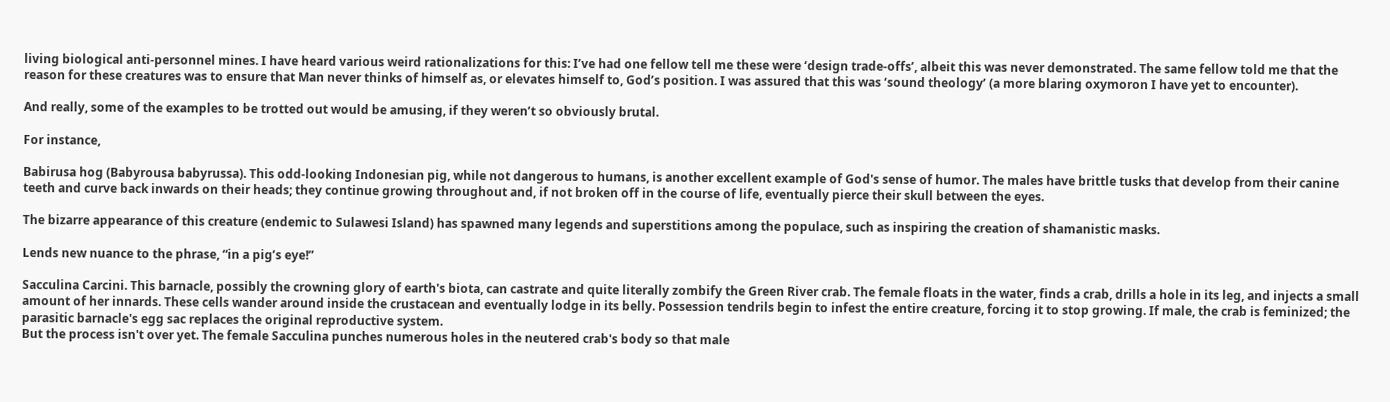living biological anti-personnel mines. I have heard various weird rationalizations for this: I’ve had one fellow tell me these were ‘design trade-offs’, albeit this was never demonstrated. The same fellow told me that the reason for these creatures was to ensure that Man never thinks of himself as, or elevates himself to, God’s position. I was assured that this was ‘sound theology’ (a more blaring oxymoron I have yet to encounter).

And really, some of the examples to be trotted out would be amusing, if they weren’t so obviously brutal.

For instance,

Babirusa hog (Babyrousa babyrussa). This odd-looking Indonesian pig, while not dangerous to humans, is another excellent example of God's sense of humor. The males have brittle tusks that develop from their canine teeth and curve back inwards on their heads; they continue growing throughout and, if not broken off in the course of life, eventually pierce their skull between the eyes.

The bizarre appearance of this creature (endemic to Sulawesi Island) has spawned many legends and superstitions among the populace, such as inspiring the creation of shamanistic masks.

Lends new nuance to the phrase, “in a pig’s eye!”

Sacculina Carcini. This barnacle, possibly the crowning glory of earth's biota, can castrate and quite literally zombify the Green River crab. The female floats in the water, finds a crab, drills a hole in its leg, and injects a small amount of her innards. These cells wander around inside the crustacean and eventually lodge in its belly. Possession tendrils begin to infest the entire creature, forcing it to stop growing. If male, the crab is feminized; the parasitic barnacle's egg sac replaces the original reproductive system.
But the process isn't over yet. The female Sacculina punches numerous holes in the neutered crab's body so that male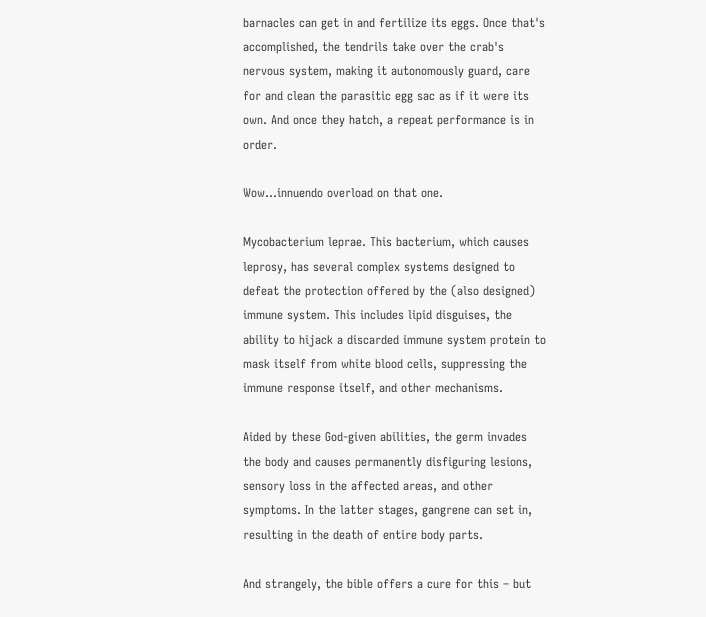barnacles can get in and fertilize its eggs. Once that's accomplished, the tendrils take over the crab's nervous system, making it autonomously guard, care for and clean the parasitic egg sac as if it were its own. And once they hatch, a repeat performance is in order.

Wow…innuendo overload on that one.

Mycobacterium leprae. This bacterium, which causes leprosy, has several complex systems designed to defeat the protection offered by the (also designed) immune system. This includes lipid disguises, the ability to hijack a discarded immune system protein to mask itself from white blood cells, suppressing the immune response itself, and other mechanisms.

Aided by these God-given abilities, the germ invades the body and causes permanently disfiguring lesions, sensory loss in the affected areas, and other symptoms. In the latter stages, gangrene can set in, resulting in the death of entire body parts.

And strangely, the bible offers a cure for this – but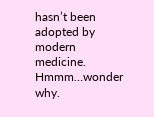hasn’t been adopted by modern medicine. Hmmm…wonder why.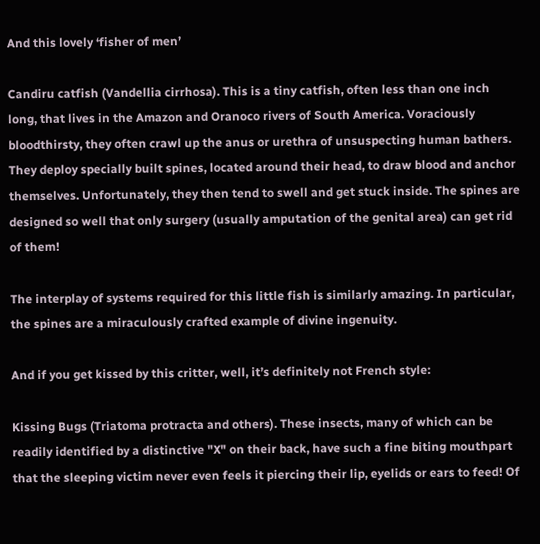And this lovely ‘fisher of men’

Candiru catfish (Vandellia cirrhosa). This is a tiny catfish, often less than one inch long, that lives in the Amazon and Oranoco rivers of South America. Voraciously bloodthirsty, they often crawl up the anus or urethra of unsuspecting human bathers. They deploy specially built spines, located around their head, to draw blood and anchor themselves. Unfortunately, they then tend to swell and get stuck inside. The spines are designed so well that only surgery (usually amputation of the genital area) can get rid of them!

The interplay of systems required for this little fish is similarly amazing. In particular, the spines are a miraculously crafted example of divine ingenuity.

And if you get kissed by this critter, well, it’s definitely not French style:

Kissing Bugs (Triatoma protracta and others). These insects, many of which can be readily identified by a distinctive "X" on their back, have such a fine biting mouthpart that the sleeping victim never even feels it piercing their lip, eyelids or ears to feed! Of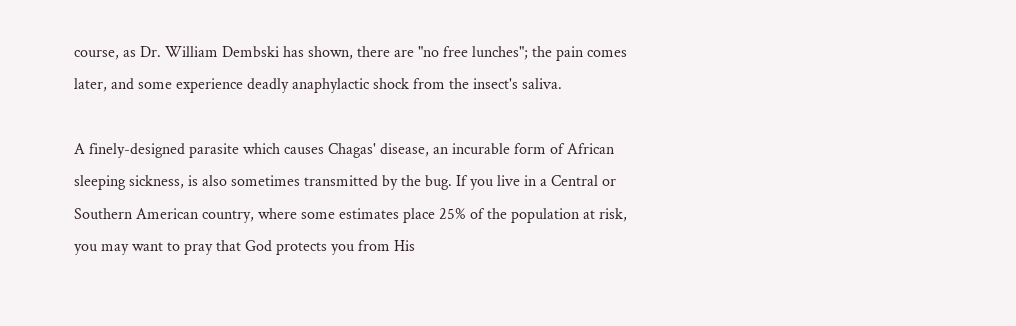course, as Dr. William Dembski has shown, there are "no free lunches"; the pain comes later, and some experience deadly anaphylactic shock from the insect's saliva.

A finely-designed parasite which causes Chagas' disease, an incurable form of African sleeping sickness, is also sometimes transmitted by the bug. If you live in a Central or Southern American country, where some estimates place 25% of the population at risk, you may want to pray that God protects you from His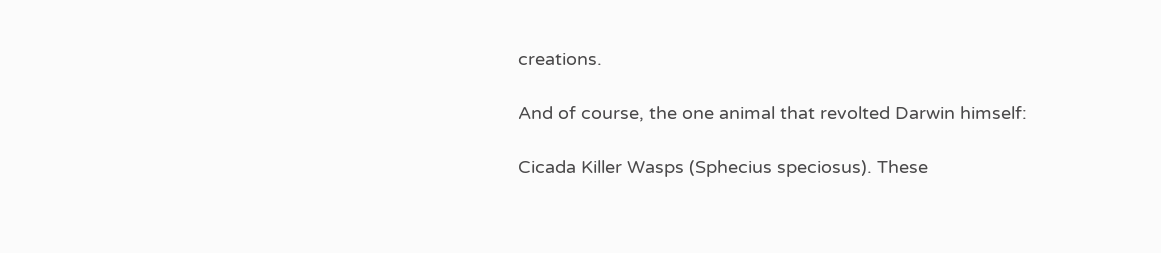creations.

And of course, the one animal that revolted Darwin himself:

Cicada Killer Wasps (Sphecius speciosus). These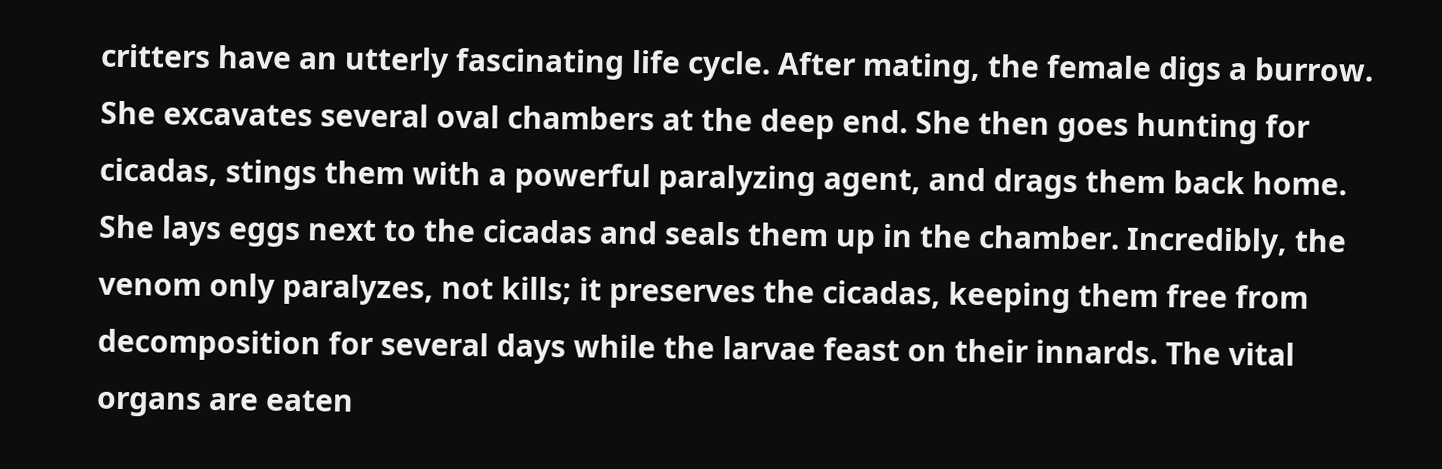critters have an utterly fascinating life cycle. After mating, the female digs a burrow. She excavates several oval chambers at the deep end. She then goes hunting for cicadas, stings them with a powerful paralyzing agent, and drags them back home. She lays eggs next to the cicadas and seals them up in the chamber. Incredibly, the venom only paralyzes, not kills; it preserves the cicadas, keeping them free from decomposition for several days while the larvae feast on their innards. The vital organs are eaten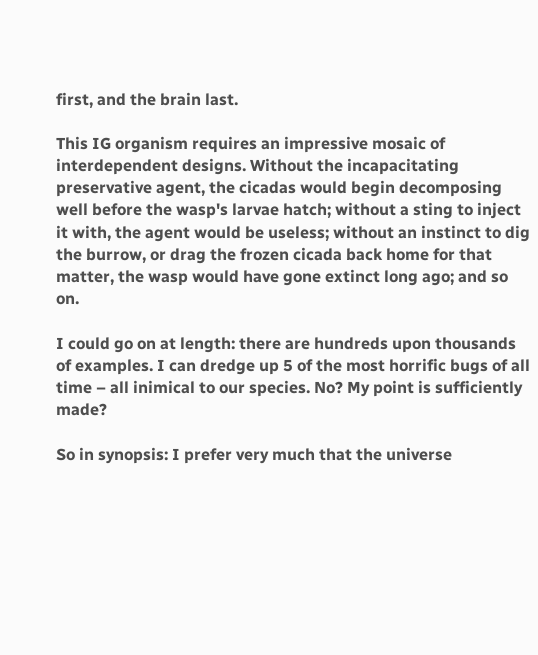first, and the brain last.

This IG organism requires an impressive mosaic of interdependent designs. Without the incapacitating preservative agent, the cicadas would begin decomposing well before the wasp's larvae hatch; without a sting to inject it with, the agent would be useless; without an instinct to dig the burrow, or drag the frozen cicada back home for that matter, the wasp would have gone extinct long ago; and so on.

I could go on at length: there are hundreds upon thousands of examples. I can dredge up 5 of the most horrific bugs of all time – all inimical to our species. No? My point is sufficiently made?

So in synopsis: I prefer very much that the universe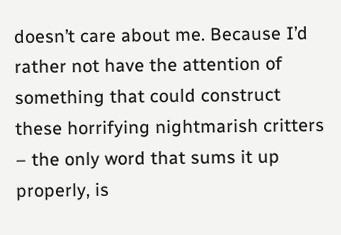doesn’t care about me. Because I’d rather not have the attention of something that could construct these horrifying nightmarish critters – the only word that sums it up properly, is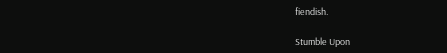fiendish.

Stumble Upon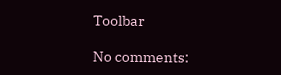Toolbar

No comments: